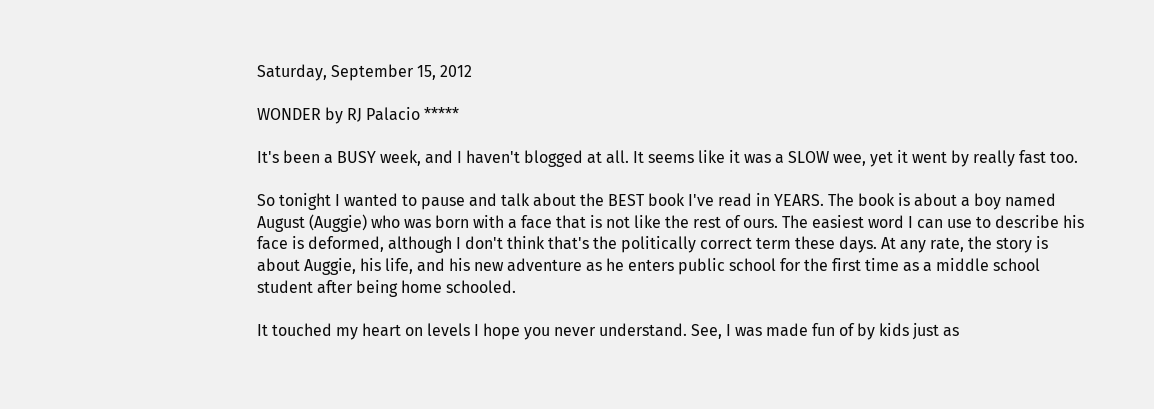Saturday, September 15, 2012

WONDER by RJ Palacio *****

It's been a BUSY week, and I haven't blogged at all. It seems like it was a SLOW wee, yet it went by really fast too.

So tonight I wanted to pause and talk about the BEST book I've read in YEARS. The book is about a boy named August (Auggie) who was born with a face that is not like the rest of ours. The easiest word I can use to describe his face is deformed, although I don't think that's the politically correct term these days. At any rate, the story is about Auggie, his life, and his new adventure as he enters public school for the first time as a middle school student after being home schooled.

It touched my heart on levels I hope you never understand. See, I was made fun of by kids just as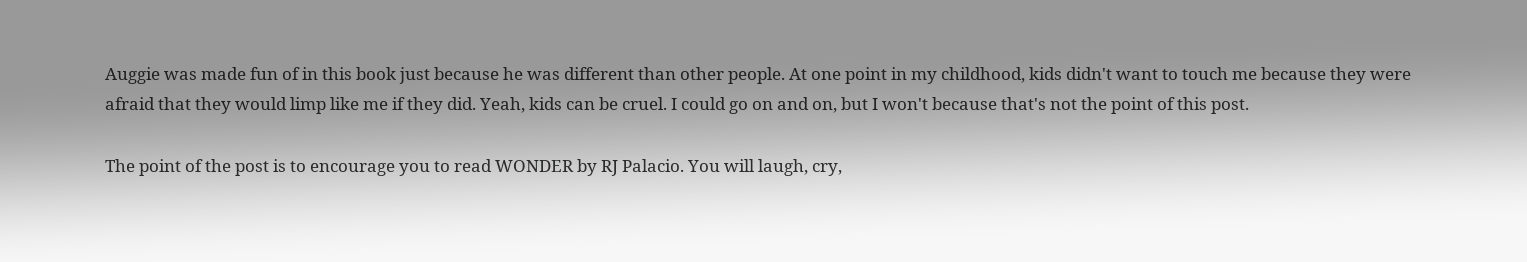Auggie was made fun of in this book just because he was different than other people. At one point in my childhood, kids didn't want to touch me because they were afraid that they would limp like me if they did. Yeah, kids can be cruel. I could go on and on, but I won't because that's not the point of this post.

The point of the post is to encourage you to read WONDER by RJ Palacio. You will laugh, cry,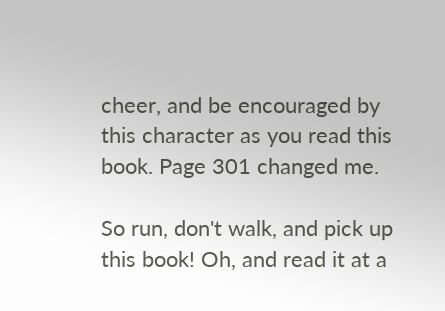cheer, and be encouraged by this character as you read this book. Page 301 changed me.

So run, don't walk, and pick up this book! Oh, and read it at a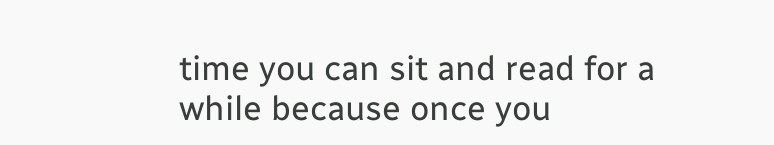time you can sit and read for a while because once you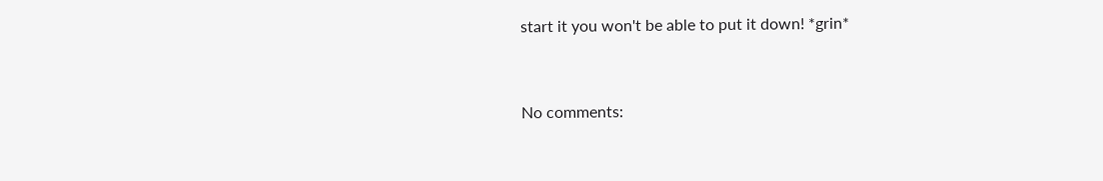start it you won't be able to put it down! *grin*


No comments: